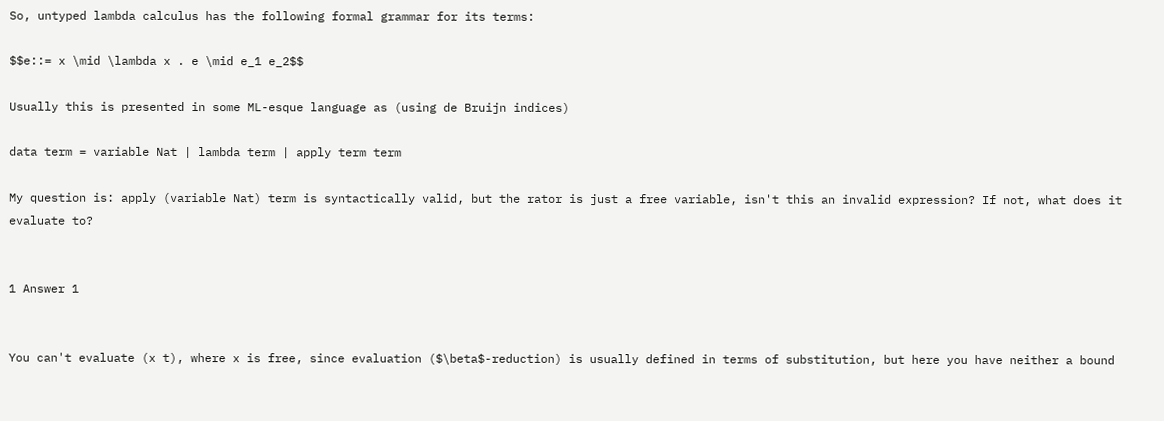So, untyped lambda calculus has the following formal grammar for its terms:

$$e::= x \mid \lambda x . e \mid e_1 e_2$$

Usually this is presented in some ML-esque language as (using de Bruijn indices)

data term = variable Nat | lambda term | apply term term

My question is: apply (variable Nat) term is syntactically valid, but the rator is just a free variable, isn't this an invalid expression? If not, what does it evaluate to?


1 Answer 1


You can't evaluate (x t), where x is free, since evaluation ($\beta$-reduction) is usually defined in terms of substitution, but here you have neither a bound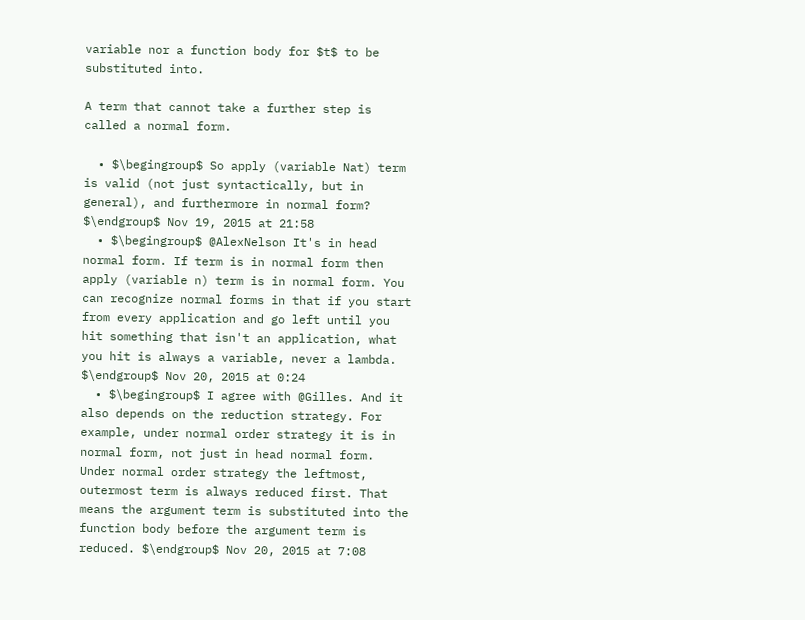variable nor a function body for $t$ to be substituted into.

A term that cannot take a further step is called a normal form.

  • $\begingroup$ So apply (variable Nat) term is valid (not just syntactically, but in general), and furthermore in normal form? $\endgroup$ Nov 19, 2015 at 21:58
  • $\begingroup$ @AlexNelson It's in head normal form. If term is in normal form then apply (variable n) term is in normal form. You can recognize normal forms in that if you start from every application and go left until you hit something that isn't an application, what you hit is always a variable, never a lambda. $\endgroup$ Nov 20, 2015 at 0:24
  • $\begingroup$ I agree with @Gilles. And it also depends on the reduction strategy. For example, under normal order strategy it is in normal form, not just in head normal form. Under normal order strategy the leftmost, outermost term is always reduced first. That means the argument term is substituted into the function body before the argument term is reduced. $\endgroup$ Nov 20, 2015 at 7:08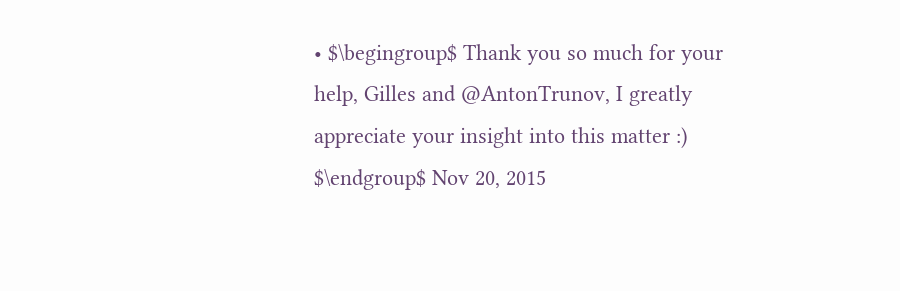• $\begingroup$ Thank you so much for your help, Gilles and @AntonTrunov, I greatly appreciate your insight into this matter :) $\endgroup$ Nov 20, 2015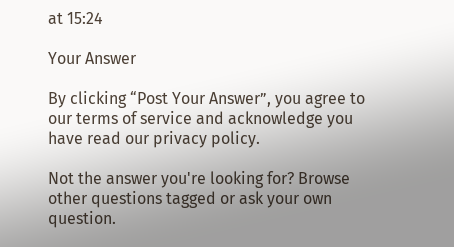at 15:24

Your Answer

By clicking “Post Your Answer”, you agree to our terms of service and acknowledge you have read our privacy policy.

Not the answer you're looking for? Browse other questions tagged or ask your own question.